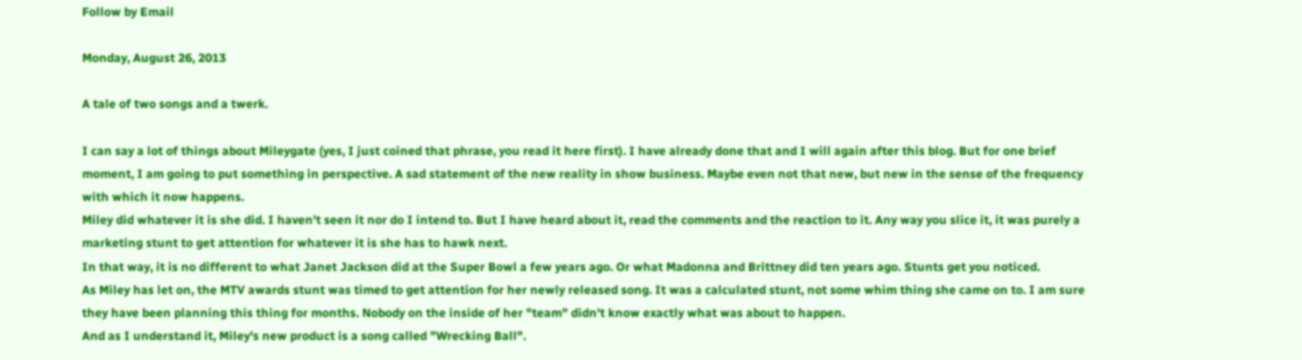Follow by Email

Monday, August 26, 2013

A tale of two songs and a twerk.

I can say a lot of things about Mileygate (yes, I just coined that phrase, you read it here first). I have already done that and I will again after this blog. But for one brief moment, I am going to put something in perspective. A sad statement of the new reality in show business. Maybe even not that new, but new in the sense of the frequency with which it now happens.
Miley did whatever it is she did. I haven't seen it nor do I intend to. But I have heard about it, read the comments and the reaction to it. Any way you slice it, it was purely a marketing stunt to get attention for whatever it is she has to hawk next.
In that way, it is no different to what Janet Jackson did at the Super Bowl a few years ago. Or what Madonna and Brittney did ten years ago. Stunts get you noticed.
As Miley has let on, the MTV awards stunt was timed to get attention for her newly released song. It was a calculated stunt, not some whim thing she came on to. I am sure they have been planning this thing for months. Nobody on the inside of her "team" didn't know exactly what was about to happen.
And as I understand it, Miley's new product is a song called "Wrecking Ball".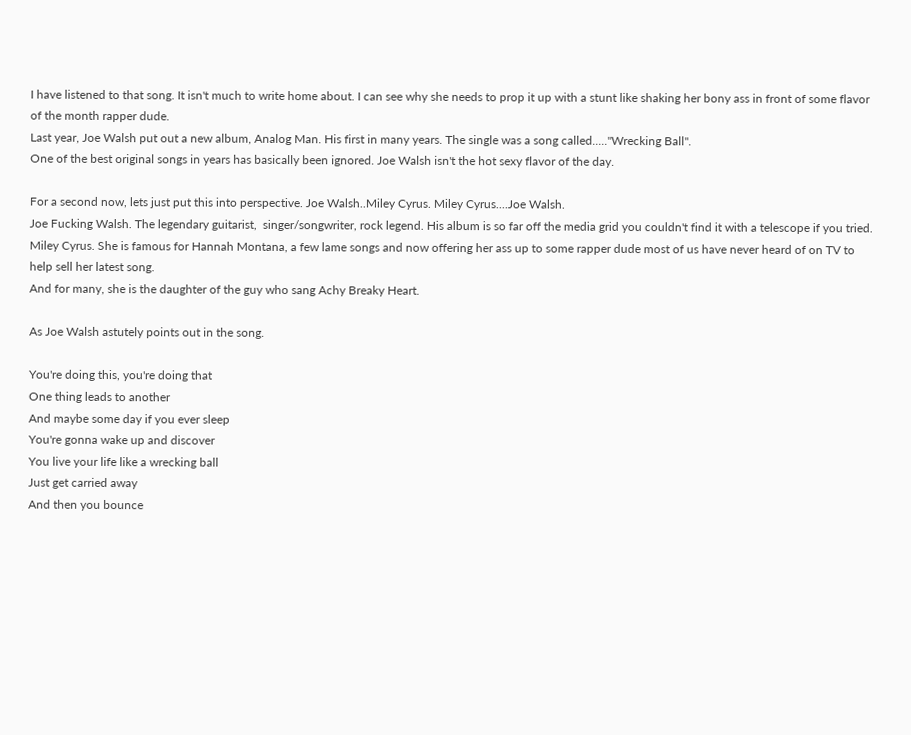I have listened to that song. It isn't much to write home about. I can see why she needs to prop it up with a stunt like shaking her bony ass in front of some flavor of the month rapper dude.
Last year, Joe Walsh put out a new album, Analog Man. His first in many years. The single was a song called....."Wrecking Ball".
One of the best original songs in years has basically been ignored. Joe Walsh isn't the hot sexy flavor of the day.

For a second now, lets just put this into perspective. Joe Walsh..Miley Cyrus. Miley Cyrus....Joe Walsh.
Joe Fucking Walsh. The legendary guitarist,  singer/songwriter, rock legend. His album is so far off the media grid you couldn't find it with a telescope if you tried. Miley Cyrus. She is famous for Hannah Montana, a few lame songs and now offering her ass up to some rapper dude most of us have never heard of on TV to help sell her latest song.
And for many, she is the daughter of the guy who sang Achy Breaky Heart.

As Joe Walsh astutely points out in the song.

You're doing this, you're doing that
One thing leads to another
And maybe some day if you ever sleep
You're gonna wake up and discover
You live your life like a wrecking ball
Just get carried away
And then you bounce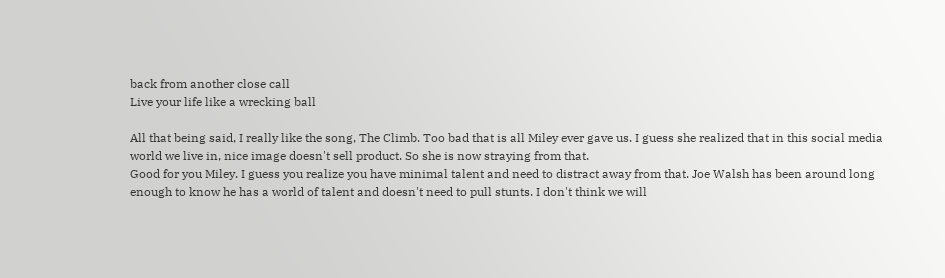back from another close call
Live your life like a wrecking ball

All that being said, I really like the song, The Climb. Too bad that is all Miley ever gave us. I guess she realized that in this social media world we live in, nice image doesn't sell product. So she is now straying from that.
Good for you Miley. I guess you realize you have minimal talent and need to distract away from that. Joe Walsh has been around long enough to know he has a world of talent and doesn't need to pull stunts. I don't think we will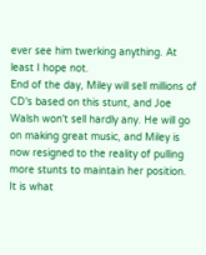ever see him twerking anything. At least I hope not.
End of the day, Miley will sell millions of CD's based on this stunt, and Joe Walsh won't sell hardly any. He will go on making great music, and Miley is now resigned to the reality of pulling more stunts to maintain her position.
It is what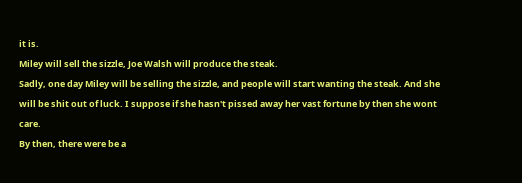it is.
Miley will sell the sizzle, Joe Walsh will produce the steak.
Sadly, one day Miley will be selling the sizzle, and people will start wanting the steak. And she will be shit out of luck. I suppose if she hasn't pissed away her vast fortune by then she wont care.
By then, there were be a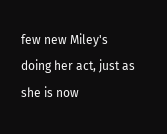few new Miley's doing her act, just as she is now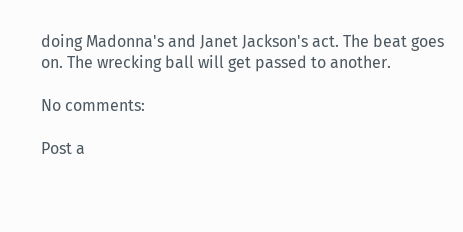doing Madonna's and Janet Jackson's act. The beat goes on. The wrecking ball will get passed to another.

No comments:

Post a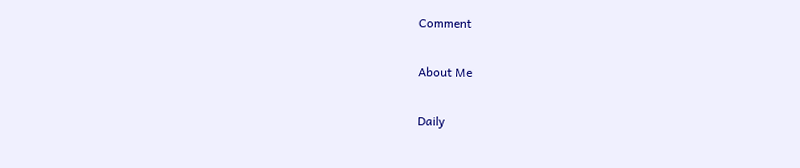Comment

About Me

Daily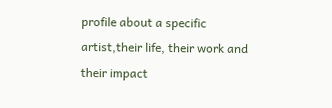profile about a specific artist,their life, their work and their impact